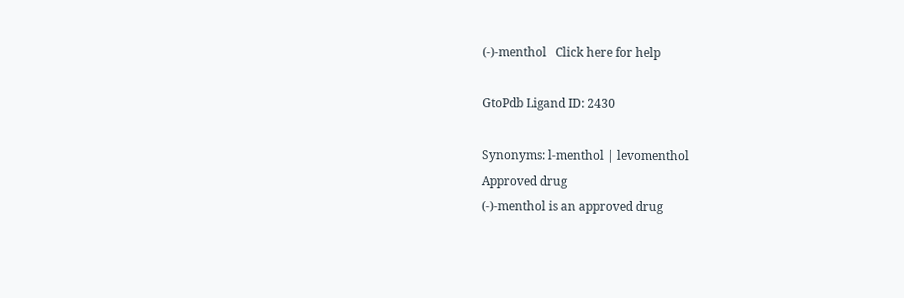(-)-menthol   Click here for help

GtoPdb Ligand ID: 2430

Synonyms: l-menthol | levomenthol
Approved drug
(-)-menthol is an approved drug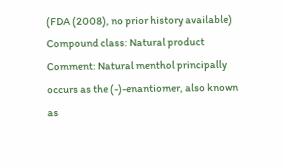(FDA (2008), no prior history available)
Compound class: Natural product
Comment: Natural menthol principally occurs as the (-)-enantiomer, also known as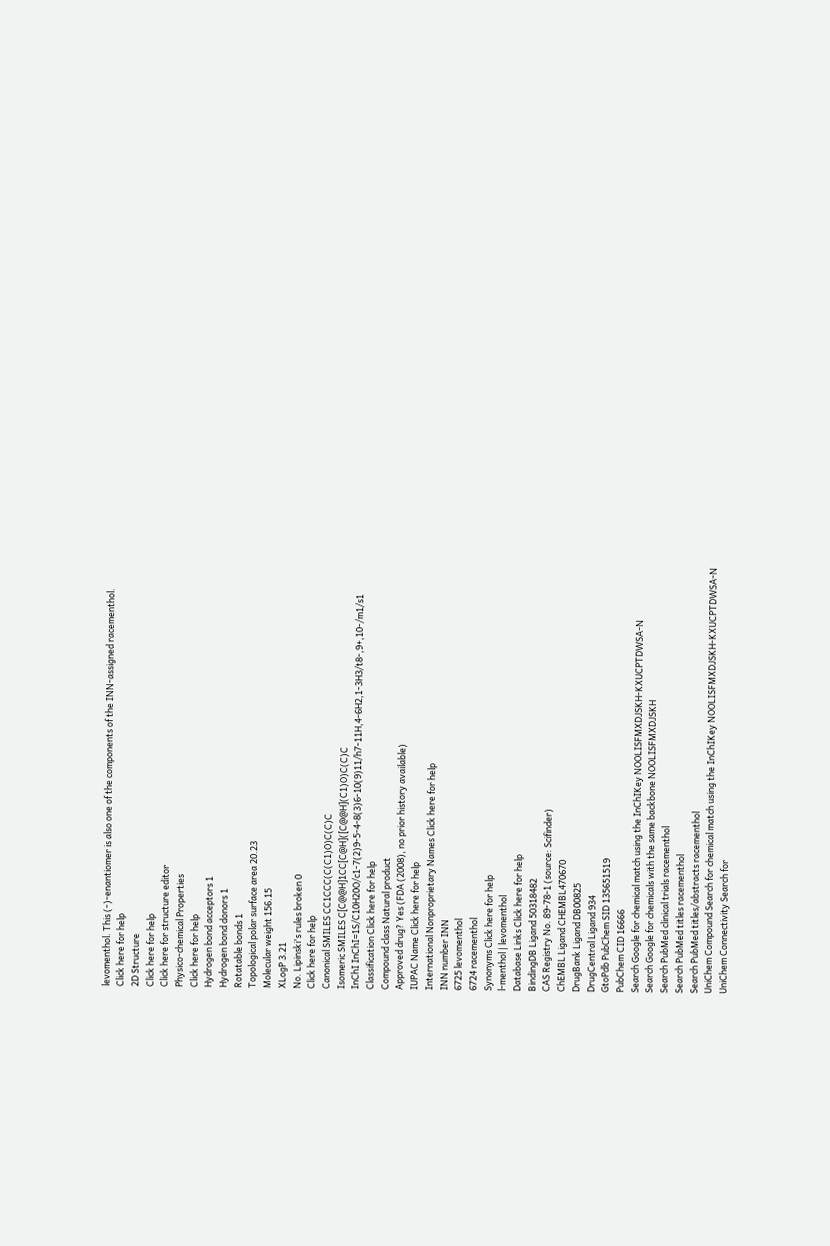levomenthol. This (-)-enantiomer is also one of the components of the INN-assigned racementhol.
Click here for help
2D Structure
Click here for help
Click here for structure editor
Physico-chemical Properties
Click here for help
Hydrogen bond acceptors 1
Hydrogen bond donors 1
Rotatable bonds 1
Topological polar surface area 20.23
Molecular weight 156.15
XLogP 3.21
No. Lipinski's rules broken 0
Click here for help
Canonical SMILES CC1CCC(C(C1)O)C(C)C
Isomeric SMILES C[C@@H]1CC[C@H]([C@@H](C1)O)C(C)C
InChI InChI=1S/C10H20O/c1-7(2)9-5-4-8(3)6-10(9)11/h7-11H,4-6H2,1-3H3/t8-,9+,10-/m1/s1
Classification Click here for help
Compound class Natural product
Approved drug? Yes (FDA (2008), no prior history available)
IUPAC Name Click here for help
International Nonproprietary Names Click here for help
INN number INN
6725 levomenthol
6724 racementhol
Synonyms Click here for help
l-menthol | levomenthol
Database Links Click here for help
BindingDB Ligand 50318482
CAS Registry No. 89-78-1 (source: Scifinder)
ChEMBL Ligand CHEMBL470670
DrugBank Ligand DB00825
DrugCentral Ligand 934
GtoPdb PubChem SID 135651519
PubChem CID 16666
Search Google for chemical match using the InChIKey NOOLISFMXDJSKH-KXUCPTDWSA-N
Search Google for chemicals with the same backbone NOOLISFMXDJSKH
Search PubMed clinical trials racementhol
Search PubMed titles racementhol
Search PubMed titles/abstracts racementhol
UniChem Compound Search for chemical match using the InChIKey NOOLISFMXDJSKH-KXUCPTDWSA-N
UniChem Connectivity Search for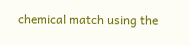chemical match using the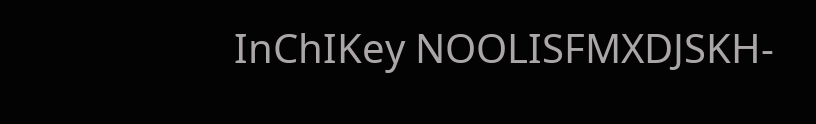InChIKey NOOLISFMXDJSKH-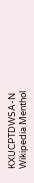KXUCPTDWSA-N
Wikipedia Menthol